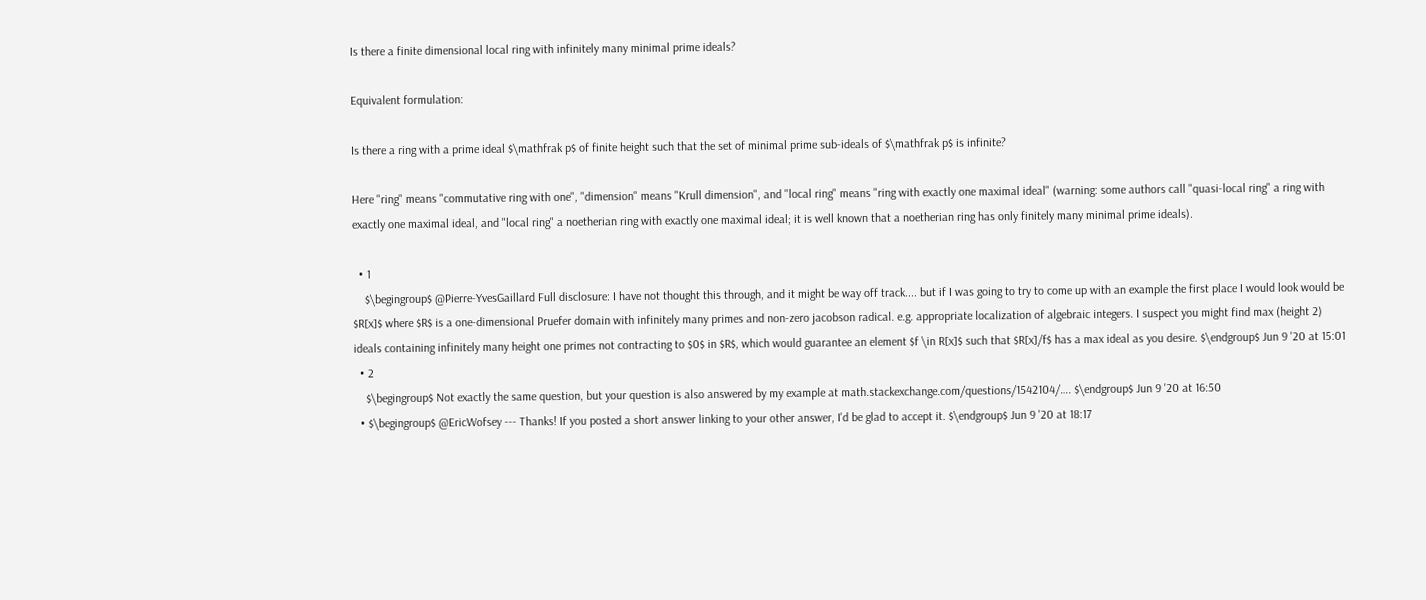Is there a finite dimensional local ring with infinitely many minimal prime ideals?

Equivalent formulation:

Is there a ring with a prime ideal $\mathfrak p$ of finite height such that the set of minimal prime sub-ideals of $\mathfrak p$ is infinite?

Here "ring" means "commutative ring with one", "dimension" means "Krull dimension", and "local ring" means "ring with exactly one maximal ideal" (warning: some authors call "quasi-local ring" a ring with exactly one maximal ideal, and "local ring" a noetherian ring with exactly one maximal ideal; it is well known that a noetherian ring has only finitely many minimal prime ideals).

  • 1
    $\begingroup$ @Pierre-YvesGaillard Full disclosure: I have not thought this through, and it might be way off track.... but if I was going to try to come up with an example the first place I would look would be $R[x]$ where $R$ is a one-dimensional Pruefer domain with infinitely many primes and non-zero jacobson radical. e.g. appropriate localization of algebraic integers. I suspect you might find max (height 2) ideals containing infinitely many height one primes not contracting to $0$ in $R$, which would guarantee an element $f \in R[x]$ such that $R[x]/f$ has a max ideal as you desire. $\endgroup$ Jun 9 '20 at 15:01
  • 2
    $\begingroup$ Not exactly the same question, but your question is also answered by my example at math.stackexchange.com/questions/1542104/…. $\endgroup$ Jun 9 '20 at 16:50
  • $\begingroup$ @EricWofsey --- Thanks! If you posted a short answer linking to your other answer, I'd be glad to accept it. $\endgroup$ Jun 9 '20 at 18:17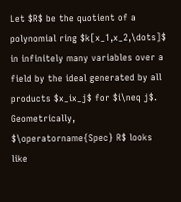Let $R$ be the quotient of a polynomial ring $k[x_1,x_2,\dots]$ in infinitely many variables over a field by the ideal generated by all products $x_ix_j$ for $i\neq j$. Geometrically, $\operatorname{Spec} R$ looks like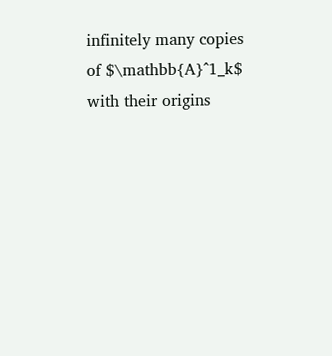infinitely many copies of $\mathbb{A}^1_k$ with their origins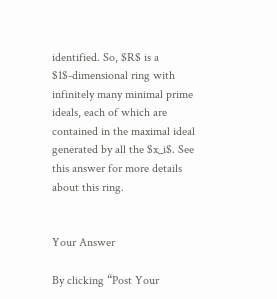identified. So, $R$ is a $1$-dimensional ring with infinitely many minimal prime ideals, each of which are contained in the maximal ideal generated by all the $x_i$. See this answer for more details about this ring.


Your Answer

By clicking “Post Your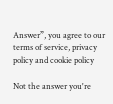Answer”, you agree to our terms of service, privacy policy and cookie policy

Not the answer you're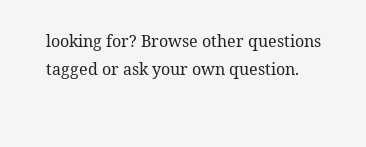looking for? Browse other questions tagged or ask your own question.